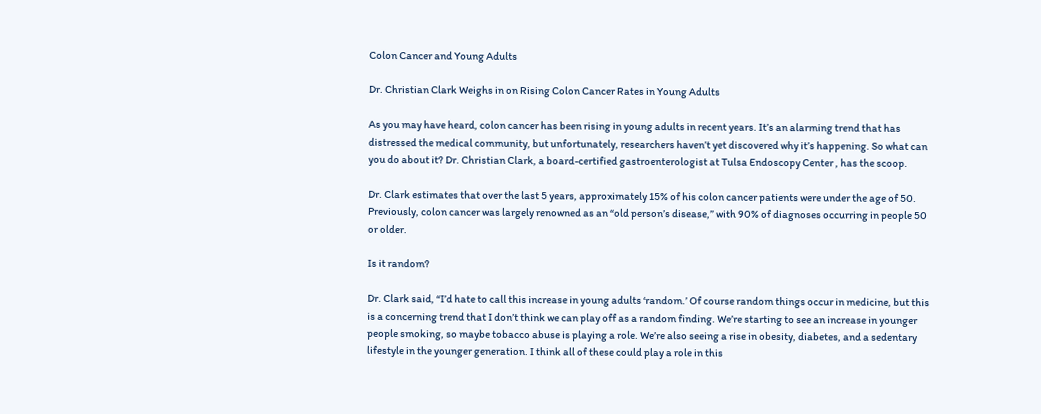Colon Cancer and Young Adults

Dr. Christian Clark Weighs in on Rising Colon Cancer Rates in Young Adults

As you may have heard, colon cancer has been rising in young adults in recent years. It’s an alarming trend that has distressed the medical community, but unfortunately, researchers haven’t yet discovered why it’s happening. So what can you do about it? Dr. Christian Clark, a board-certified gastroenterologist at Tulsa Endoscopy Center , has the scoop.

Dr. Clark estimates that over the last 5 years, approximately 15% of his colon cancer patients were under the age of 50. Previously, colon cancer was largely renowned as an “old person’s disease,” with 90% of diagnoses occurring in people 50 or older.

Is it random?

Dr. Clark said, “I’d hate to call this increase in young adults ‘random.’ Of course random things occur in medicine, but this is a concerning trend that I don’t think we can play off as a random finding. We’re starting to see an increase in younger people smoking, so maybe tobacco abuse is playing a role. We’re also seeing a rise in obesity, diabetes, and a sedentary lifestyle in the younger generation. I think all of these could play a role in this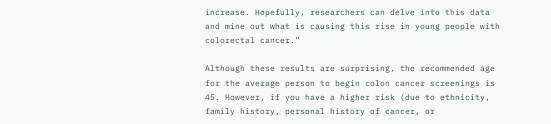increase. Hopefully, researchers can delve into this data and mine out what is causing this rise in young people with colorectal cancer.”

Although these results are surprising, the recommended age for the average person to begin colon cancer screenings is 45. However, if you have a higher risk (due to ethnicity, family history, personal history of cancer, or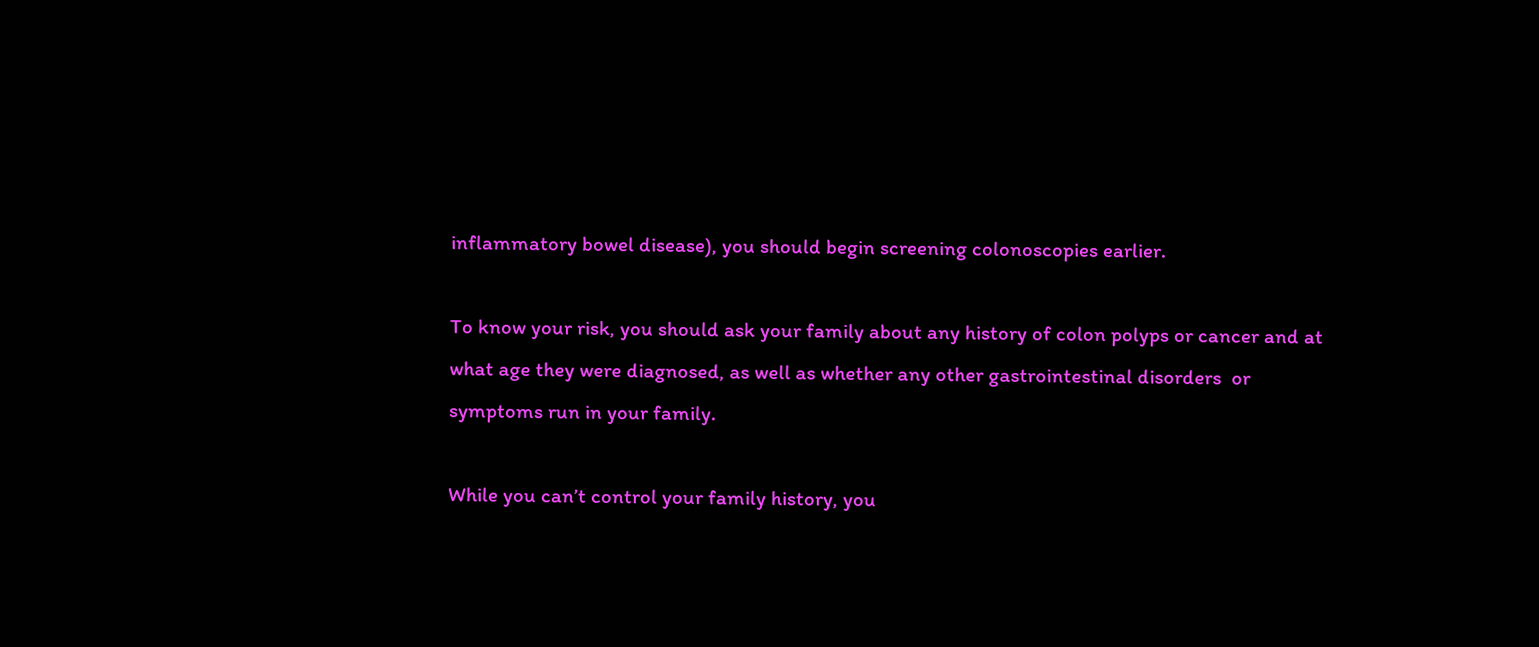inflammatory bowel disease), you should begin screening colonoscopies earlier.

To know your risk, you should ask your family about any history of colon polyps or cancer and at what age they were diagnosed, as well as whether any other gastrointestinal disorders  or symptoms run in your family.

While you can’t control your family history, you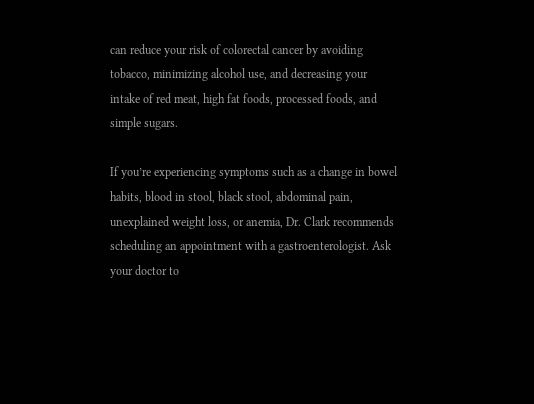can reduce your risk of colorectal cancer by avoiding tobacco, minimizing alcohol use, and decreasing your intake of red meat, high fat foods, processed foods, and simple sugars.

If you’re experiencing symptoms such as a change in bowel habits, blood in stool, black stool, abdominal pain, unexplained weight loss, or anemia, Dr. Clark recommends scheduling an appointment with a gastroenterologist. Ask your doctor to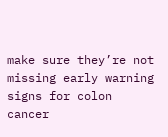make sure they’re not missing early warning signs for colon cancer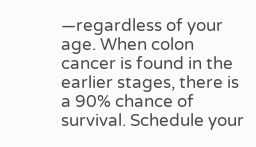—regardless of your age. When colon cancer is found in the earlier stages, there is a 90% chance of survival. Schedule your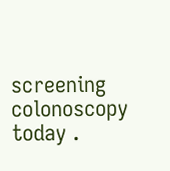screening colonoscopy today .